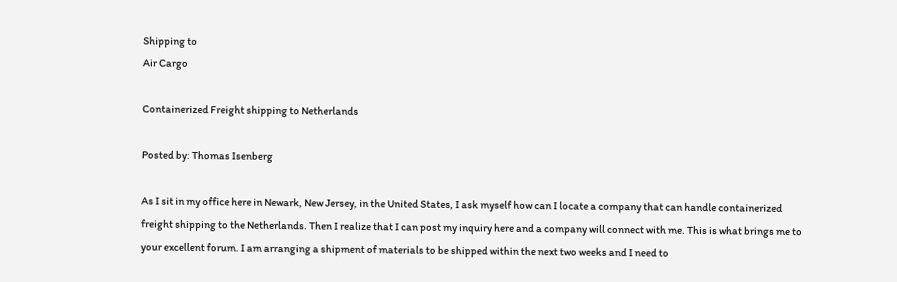Shipping to
Air Cargo

Containerized Freight shipping to Netherlands

Posted by: Thomas Isenberg

As I sit in my office here in Newark, New Jersey, in the United States, I ask myself how can I locate a company that can handle containerized freight shipping to the Netherlands. Then I realize that I can post my inquiry here and a company will connect with me. This is what brings me to your excellent forum. I am arranging a shipment of materials to be shipped within the next two weeks and I need to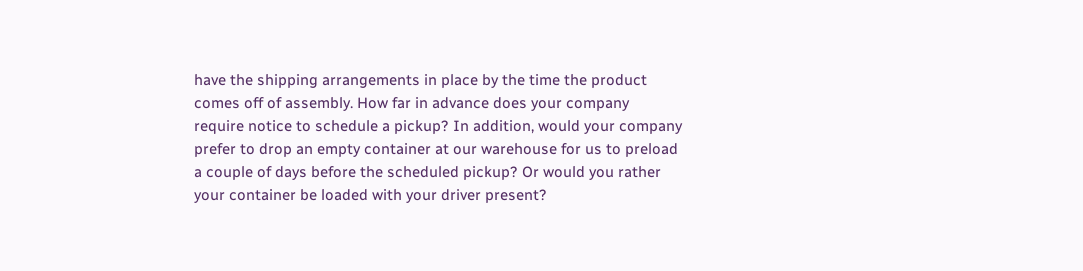have the shipping arrangements in place by the time the product comes off of assembly. How far in advance does your company require notice to schedule a pickup? In addition, would your company prefer to drop an empty container at our warehouse for us to preload a couple of days before the scheduled pickup? Or would you rather your container be loaded with your driver present?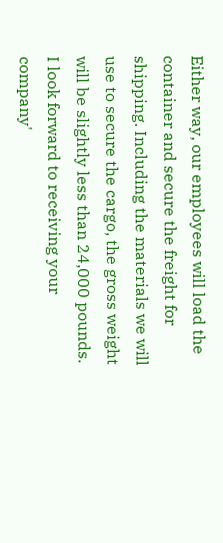Either way, our employees will load the container and secure the freight for shipping. Including the materials we will use to secure the cargo, the gross weight will be slightly less than 24,000 pounds. I look forward to receiving your company'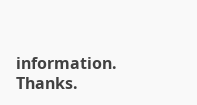information. Thanks.